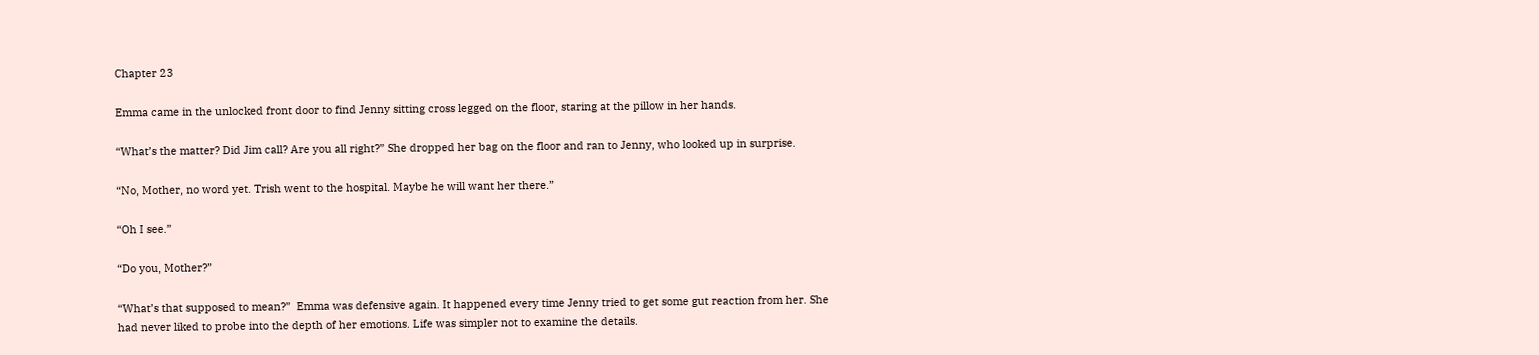Chapter 23

Emma came in the unlocked front door to find Jenny sitting cross legged on the floor, staring at the pillow in her hands.

“What’s the matter? Did Jim call? Are you all right?” She dropped her bag on the floor and ran to Jenny, who looked up in surprise.

“No, Mother, no word yet. Trish went to the hospital. Maybe he will want her there.”

“Oh I see.”

“Do you, Mother?”

“What’s that supposed to mean?”  Emma was defensive again. It happened every time Jenny tried to get some gut reaction from her. She had never liked to probe into the depth of her emotions. Life was simpler not to examine the details.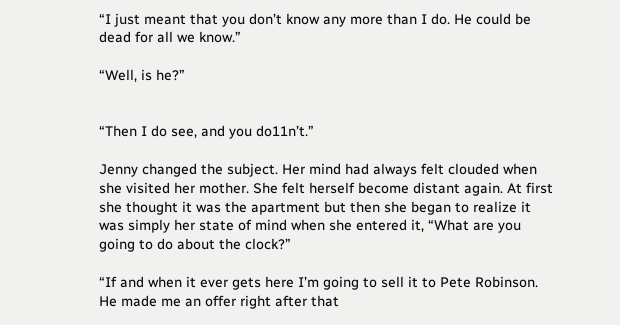“I just meant that you don’t know any more than I do. He could be dead for all we know.”

“Well, is he?”


“Then I do see, and you do11n’t.”

Jenny changed the subject. Her mind had always felt clouded when she visited her mother. She felt herself become distant again. At first she thought it was the apartment but then she began to realize it was simply her state of mind when she entered it, “What are you going to do about the clock?”

“If and when it ever gets here I’m going to sell it to Pete Robinson. He made me an offer right after that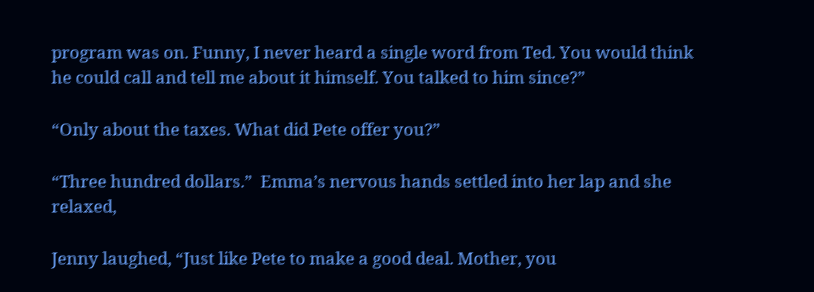program was on. Funny, I never heard a single word from Ted. You would think he could call and tell me about it himself. You talked to him since?”

“Only about the taxes. What did Pete offer you?”

“Three hundred dollars.”  Emma’s nervous hands settled into her lap and she relaxed,

Jenny laughed, “Just like Pete to make a good deal. Mother, you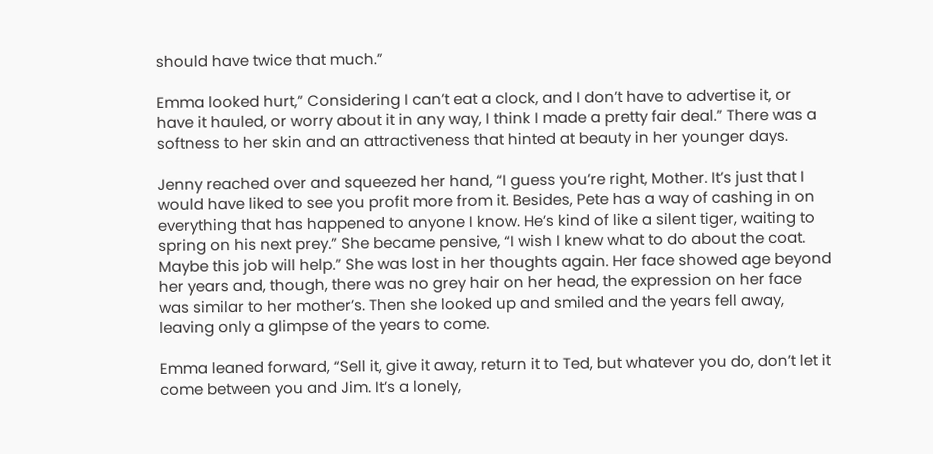should have twice that much.”

Emma looked hurt,” Considering I can’t eat a clock, and I don’t have to advertise it, or have it hauled, or worry about it in any way, I think I made a pretty fair deal.” There was a softness to her skin and an attractiveness that hinted at beauty in her younger days.

Jenny reached over and squeezed her hand, “I guess you’re right, Mother. It’s just that I would have liked to see you profit more from it. Besides, Pete has a way of cashing in on everything that has happened to anyone I know. He’s kind of like a silent tiger, waiting to spring on his next prey.” She became pensive, “I wish I knew what to do about the coat. Maybe this job will help.” She was lost in her thoughts again. Her face showed age beyond her years and, though, there was no grey hair on her head, the expression on her face was similar to her mother’s. Then she looked up and smiled and the years fell away, leaving only a glimpse of the years to come.

Emma leaned forward, “Sell it, give it away, return it to Ted, but whatever you do, don’t let it come between you and Jim. It’s a lonely,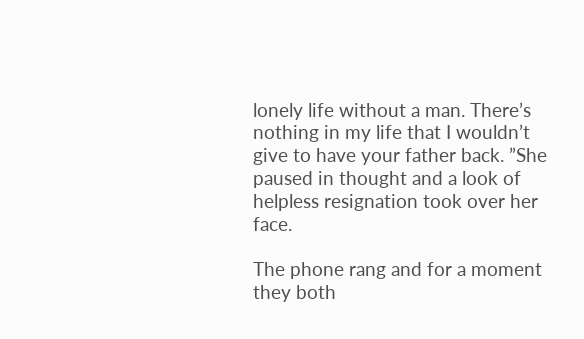lonely life without a man. There’s nothing in my life that I wouldn’t give to have your father back. ”She paused in thought and a look of helpless resignation took over her face.

The phone rang and for a moment they both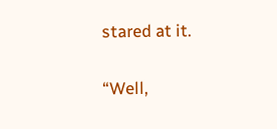stared at it.

“Well,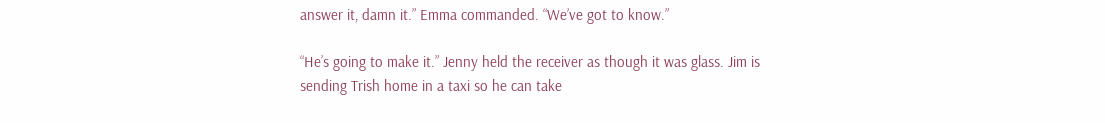answer it, damn it.” Emma commanded. “We’ve got to know.”

“He’s going to make it.” Jenny held the receiver as though it was glass. Jim is sending Trish home in a taxi so he can take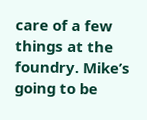care of a few things at the foundry. Mike’s going to be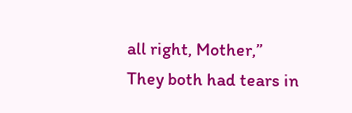all right, Mother,” They both had tears in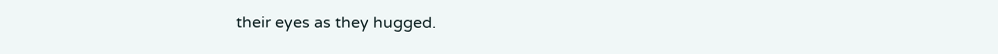their eyes as they hugged.